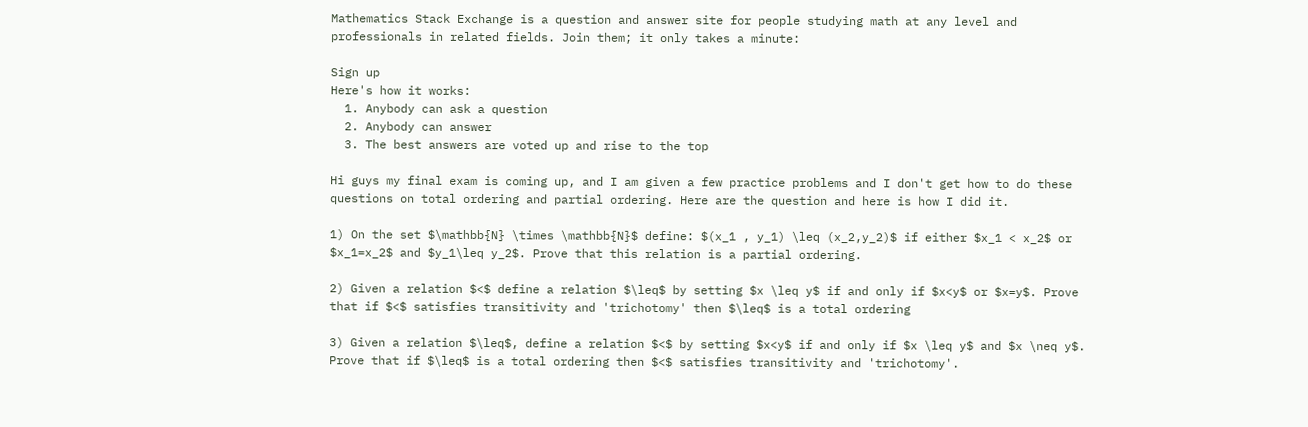Mathematics Stack Exchange is a question and answer site for people studying math at any level and professionals in related fields. Join them; it only takes a minute:

Sign up
Here's how it works:
  1. Anybody can ask a question
  2. Anybody can answer
  3. The best answers are voted up and rise to the top

Hi guys my final exam is coming up, and I am given a few practice problems and I don't get how to do these questions on total ordering and partial ordering. Here are the question and here is how I did it.

1) On the set $\mathbb{N} \times \mathbb{N}$ define: $(x_1 , y_1) \leq (x_2,y_2)$ if either $x_1 < x_2$ or $x_1=x_2$ and $y_1\leq y_2$. Prove that this relation is a partial ordering.

2) Given a relation $<$ define a relation $\leq$ by setting $x \leq y$ if and only if $x<y$ or $x=y$. Prove that if $<$ satisfies transitivity and 'trichotomy' then $\leq$ is a total ordering

3) Given a relation $\leq$, define a relation $<$ by setting $x<y$ if and only if $x \leq y$ and $x \neq y$. Prove that if $\leq$ is a total ordering then $<$ satisfies transitivity and 'trichotomy'.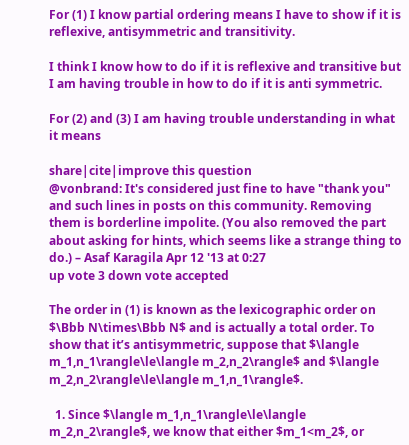For (1) I know partial ordering means I have to show if it is reflexive, antisymmetric and transitivity.

I think I know how to do if it is reflexive and transitive but I am having trouble in how to do if it is anti symmetric.

For (2) and (3) I am having trouble understanding in what it means

share|cite|improve this question
@vonbrand: It's considered just fine to have "thank you" and such lines in posts on this community. Removing them is borderline impolite. (You also removed the part about asking for hints, which seems like a strange thing to do.) – Asaf Karagila Apr 12 '13 at 0:27
up vote 3 down vote accepted

The order in (1) is known as the lexicographic order on $\Bbb N\times\Bbb N$ and is actually a total order. To show that it’s antisymmetric, suppose that $\langle m_1,n_1\rangle\le\langle m_2,n_2\rangle$ and $\langle m_2,n_2\rangle\le\langle m_1,n_1\rangle$.

  1. Since $\langle m_1,n_1\rangle\le\langle m_2,n_2\rangle$, we know that either $m_1<m_2$, or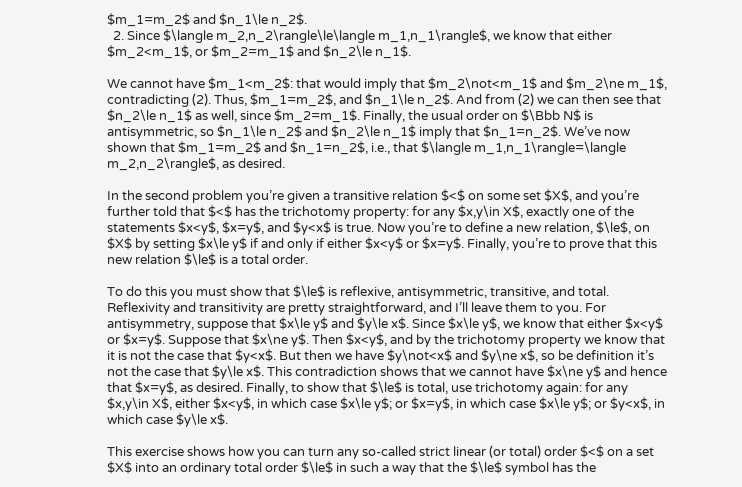$m_1=m_2$ and $n_1\le n_2$.
  2. Since $\langle m_2,n_2\rangle\le\langle m_1,n_1\rangle$, we know that either $m_2<m_1$, or $m_2=m_1$ and $n_2\le n_1$.

We cannot have $m_1<m_2$: that would imply that $m_2\not<m_1$ and $m_2\ne m_1$, contradicting (2). Thus, $m_1=m_2$, and $n_1\le n_2$. And from (2) we can then see that $n_2\le n_1$ as well, since $m_2=m_1$. Finally, the usual order on $\Bbb N$ is antisymmetric, so $n_1\le n_2$ and $n_2\le n_1$ imply that $n_1=n_2$. We’ve now shown that $m_1=m_2$ and $n_1=n_2$, i.e., that $\langle m_1,n_1\rangle=\langle m_2,n_2\rangle$, as desired.

In the second problem you’re given a transitive relation $<$ on some set $X$, and you’re further told that $<$ has the trichotomy property: for any $x,y\in X$, exactly one of the statements $x<y$, $x=y$, and $y<x$ is true. Now you’re to define a new relation, $\le$, on $X$ by setting $x\le y$ if and only if either $x<y$ or $x=y$. Finally, you’re to prove that this new relation $\le$ is a total order.

To do this you must show that $\le$ is reflexive, antisymmetric, transitive, and total. Reflexivity and transitivity are pretty straightforward, and I’ll leave them to you. For antisymmetry, suppose that $x\le y$ and $y\le x$. Since $x\le y$, we know that either $x<y$ or $x=y$. Suppose that $x\ne y$. Then $x<y$, and by the trichotomy property we know that it is not the case that $y<x$. But then we have $y\not<x$ and $y\ne x$, so be definition it’s not the case that $y\le x$. This contradiction shows that we cannot have $x\ne y$ and hence that $x=y$, as desired. Finally, to show that $\le$ is total, use trichotomy again: for any $x,y\in X$, either $x<y$, in which case $x\le y$; or $x=y$, in which case $x\le y$; or $y<x$, in which case $y\le x$.

This exercise shows how you can turn any so-called strict linear (or total) order $<$ on a set $X$ into an ordinary total order $\le$ in such a way that the $\le$ symbol has the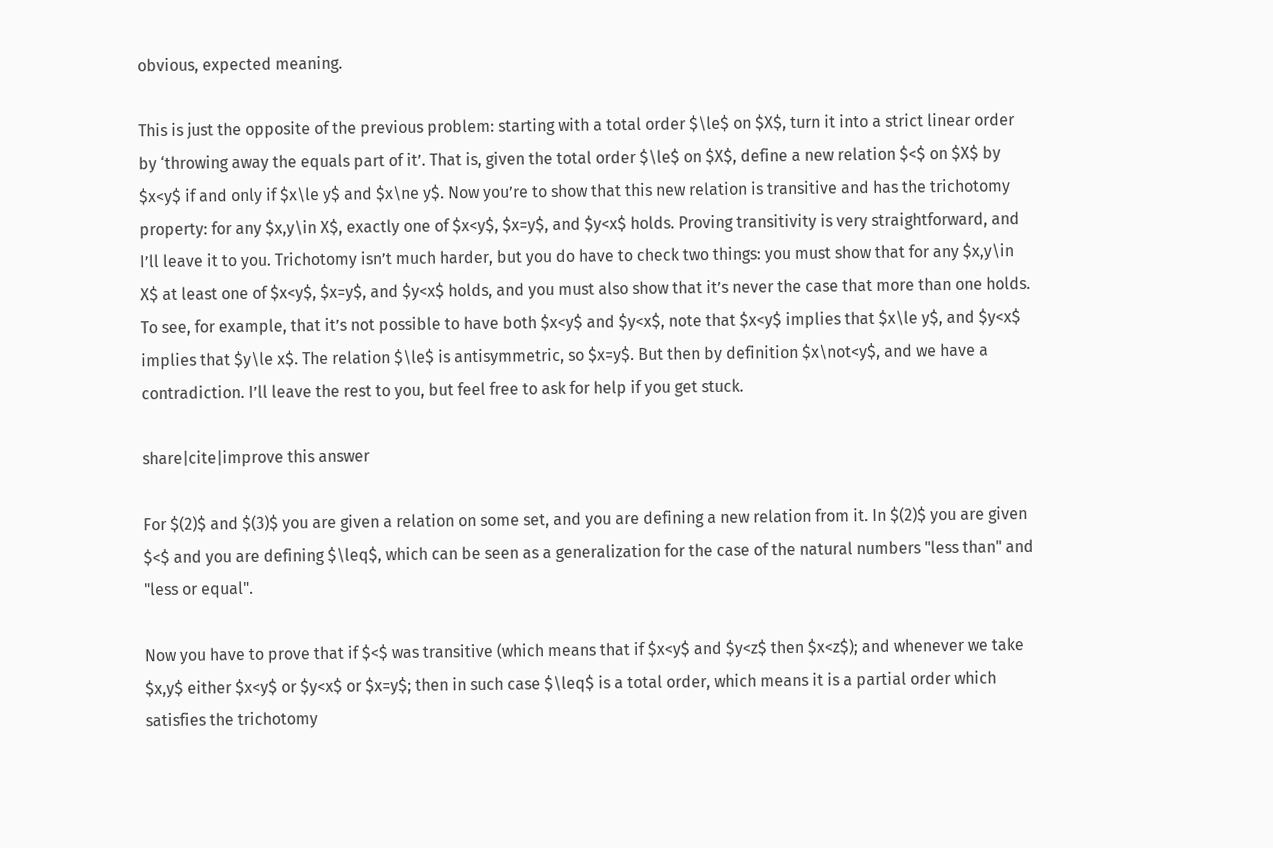obvious, expected meaning.

This is just the opposite of the previous problem: starting with a total order $\le$ on $X$, turn it into a strict linear order by ‘throwing away the equals part of it’. That is, given the total order $\le$ on $X$, define a new relation $<$ on $X$ by $x<y$ if and only if $x\le y$ and $x\ne y$. Now you’re to show that this new relation is transitive and has the trichotomy property: for any $x,y\in X$, exactly one of $x<y$, $x=y$, and $y<x$ holds. Proving transitivity is very straightforward, and I’ll leave it to you. Trichotomy isn’t much harder, but you do have to check two things: you must show that for any $x,y\in X$ at least one of $x<y$, $x=y$, and $y<x$ holds, and you must also show that it’s never the case that more than one holds. To see, for example, that it’s not possible to have both $x<y$ and $y<x$, note that $x<y$ implies that $x\le y$, and $y<x$ implies that $y\le x$. The relation $\le$ is antisymmetric, so $x=y$. But then by definition $x\not<y$, and we have a contradiction. I’ll leave the rest to you, but feel free to ask for help if you get stuck.

share|cite|improve this answer

For $(2)$ and $(3)$ you are given a relation on some set, and you are defining a new relation from it. In $(2)$ you are given $<$ and you are defining $\leq$, which can be seen as a generalization for the case of the natural numbers "less than" and "less or equal".

Now you have to prove that if $<$ was transitive (which means that if $x<y$ and $y<z$ then $x<z$); and whenever we take $x,y$ either $x<y$ or $y<x$ or $x=y$; then in such case $\leq$ is a total order, which means it is a partial order which satisfies the trichotomy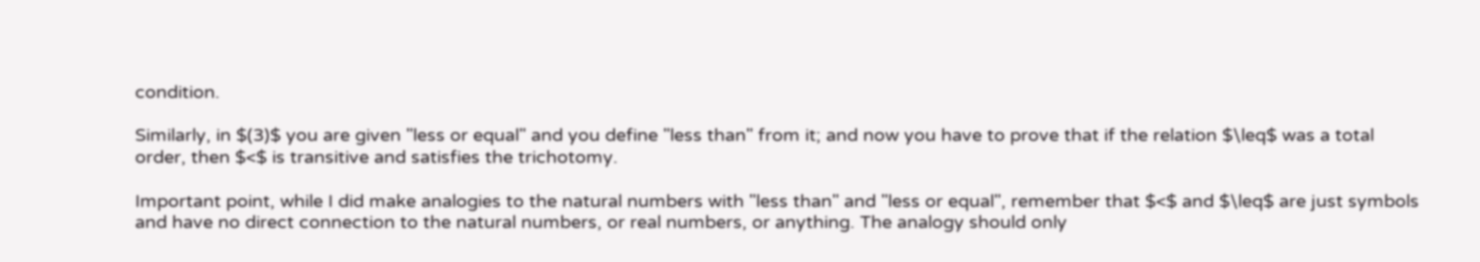condition.

Similarly, in $(3)$ you are given "less or equal" and you define "less than" from it; and now you have to prove that if the relation $\leq$ was a total order, then $<$ is transitive and satisfies the trichotomy.

Important point, while I did make analogies to the natural numbers with "less than" and "less or equal", remember that $<$ and $\leq$ are just symbols and have no direct connection to the natural numbers, or real numbers, or anything. The analogy should only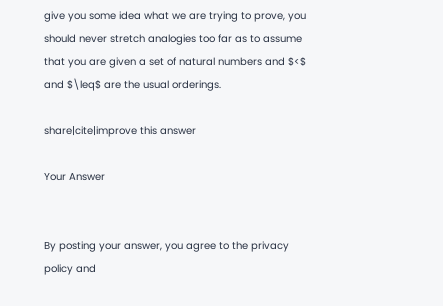give you some idea what we are trying to prove, you should never stretch analogies too far as to assume that you are given a set of natural numbers and $<$ and $\leq$ are the usual orderings.

share|cite|improve this answer

Your Answer


By posting your answer, you agree to the privacy policy and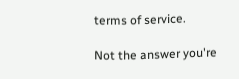terms of service.

Not the answer you're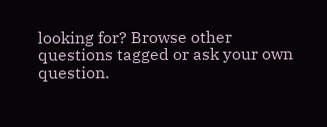looking for? Browse other questions tagged or ask your own question.